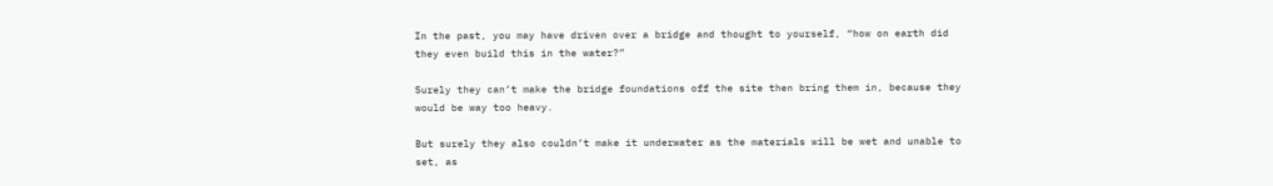In the past, you may have driven over a bridge and thought to yourself, “how on earth did they even build this in the water?”

Surely they can’t make the bridge foundations off the site then bring them in, because they would be way too heavy.

But surely they also couldn’t make it underwater as the materials will be wet and unable to set, as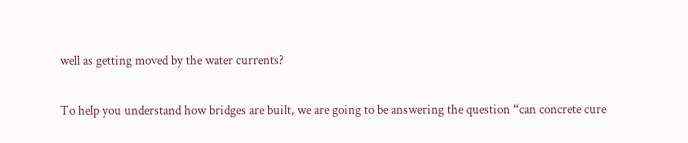well as getting moved by the water currents?

To help you understand how bridges are built, we are going to be answering the question “can concrete cure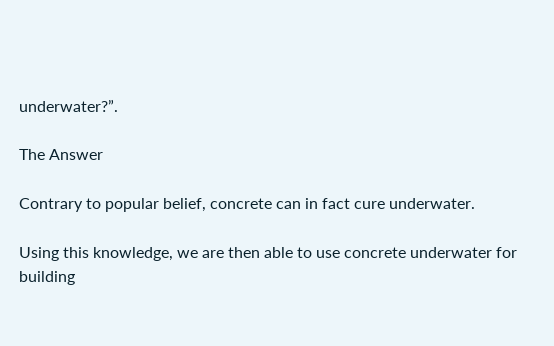underwater?”.

The Answer

Contrary to popular belief, concrete can in fact cure underwater.

Using this knowledge, we are then able to use concrete underwater for building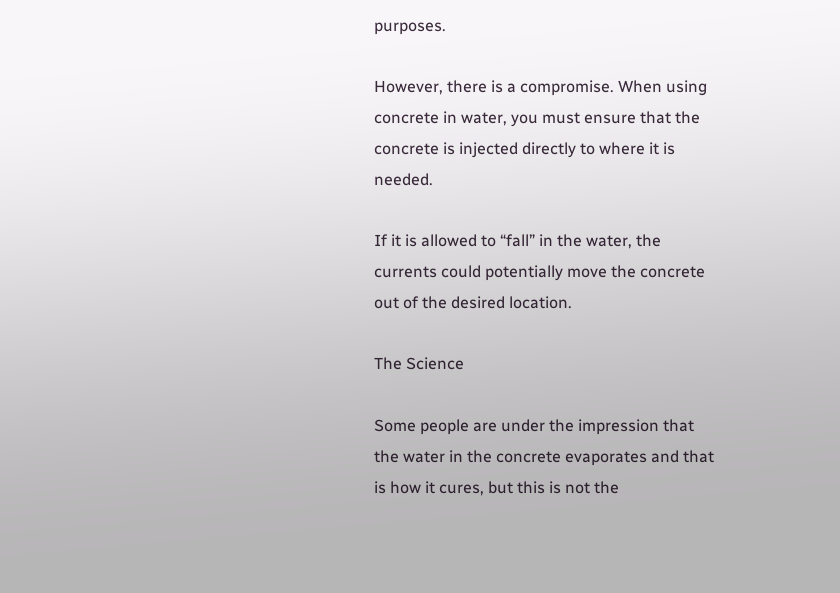purposes.

However, there is a compromise. When using concrete in water, you must ensure that the concrete is injected directly to where it is needed.

If it is allowed to “fall” in the water, the currents could potentially move the concrete out of the desired location.

The Science

Some people are under the impression that the water in the concrete evaporates and that is how it cures, but this is not the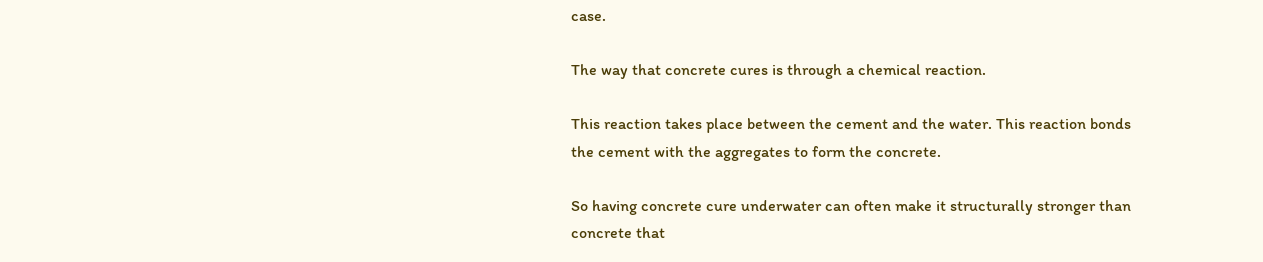case.

The way that concrete cures is through a chemical reaction.

This reaction takes place between the cement and the water. This reaction bonds the cement with the aggregates to form the concrete.

So having concrete cure underwater can often make it structurally stronger than concrete that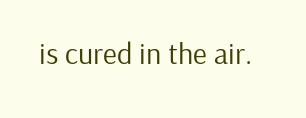is cured in the air.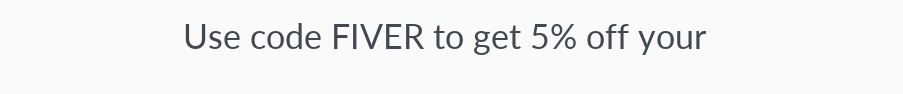Use code FIVER to get 5% off your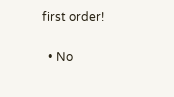first order!

  • No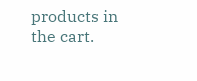products in the cart.